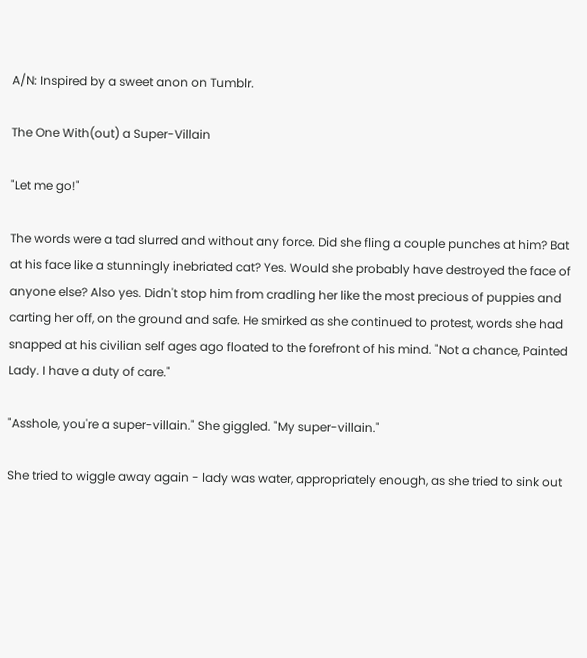A/N: Inspired by a sweet anon on Tumblr.

The One With(out) a Super-Villain

"Let me go!"

The words were a tad slurred and without any force. Did she fling a couple punches at him? Bat at his face like a stunningly inebriated cat? Yes. Would she probably have destroyed the face of anyone else? Also yes. Didn't stop him from cradling her like the most precious of puppies and carting her off, on the ground and safe. He smirked as she continued to protest, words she had snapped at his civilian self ages ago floated to the forefront of his mind. "Not a chance, Painted Lady. I have a duty of care."

"Asshole, you're a super-villain." She giggled. "My super-villain."

She tried to wiggle away again - lady was water, appropriately enough, as she tried to sink out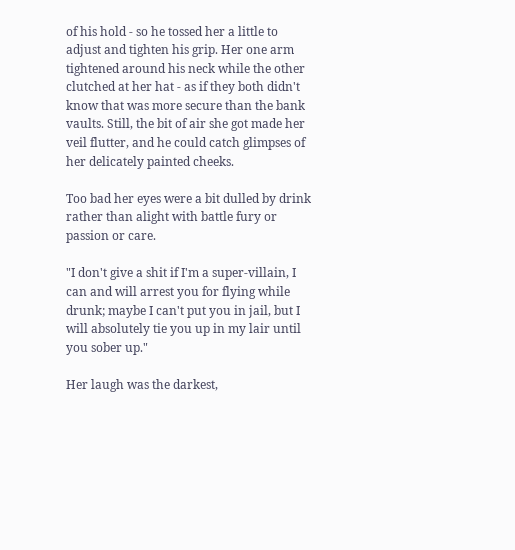of his hold - so he tossed her a little to adjust and tighten his grip. Her one arm tightened around his neck while the other clutched at her hat - as if they both didn't know that was more secure than the bank vaults. Still, the bit of air she got made her veil flutter, and he could catch glimpses of her delicately painted cheeks.

Too bad her eyes were a bit dulled by drink rather than alight with battle fury or passion or care.

"I don't give a shit if I'm a super-villain, I can and will arrest you for flying while drunk; maybe I can't put you in jail, but I will absolutely tie you up in my lair until you sober up."

Her laugh was the darkest,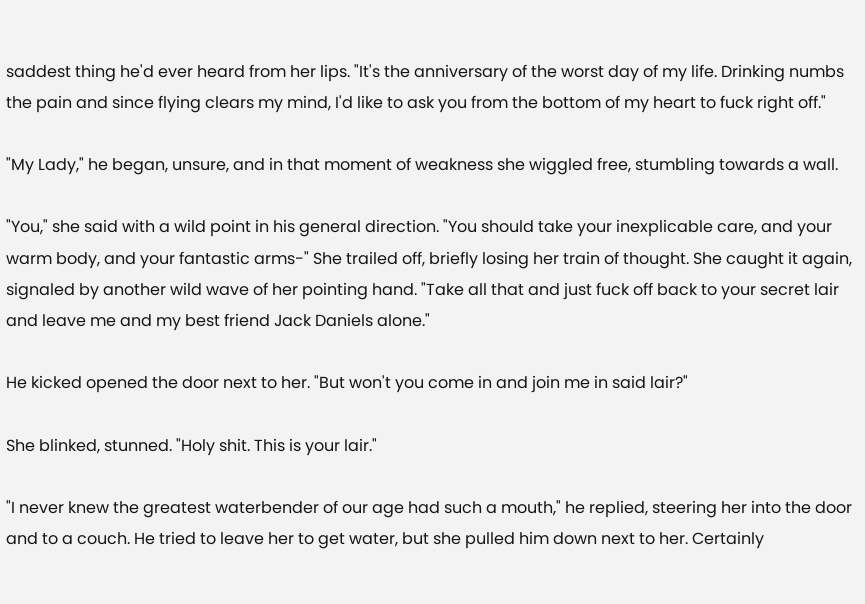saddest thing he'd ever heard from her lips. "It's the anniversary of the worst day of my life. Drinking numbs the pain and since flying clears my mind, I'd like to ask you from the bottom of my heart to fuck right off."

"My Lady," he began, unsure, and in that moment of weakness she wiggled free, stumbling towards a wall.

"You," she said with a wild point in his general direction. "You should take your inexplicable care, and your warm body, and your fantastic arms-" She trailed off, briefly losing her train of thought. She caught it again, signaled by another wild wave of her pointing hand. "Take all that and just fuck off back to your secret lair and leave me and my best friend Jack Daniels alone."

He kicked opened the door next to her. "But won't you come in and join me in said lair?"

She blinked, stunned. "Holy shit. This is your lair."

"I never knew the greatest waterbender of our age had such a mouth," he replied, steering her into the door and to a couch. He tried to leave her to get water, but she pulled him down next to her. Certainly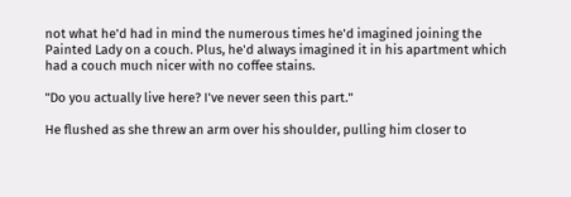not what he'd had in mind the numerous times he'd imagined joining the Painted Lady on a couch. Plus, he'd always imagined it in his apartment which had a couch much nicer with no coffee stains.

"Do you actually live here? I've never seen this part."

He flushed as she threw an arm over his shoulder, pulling him closer to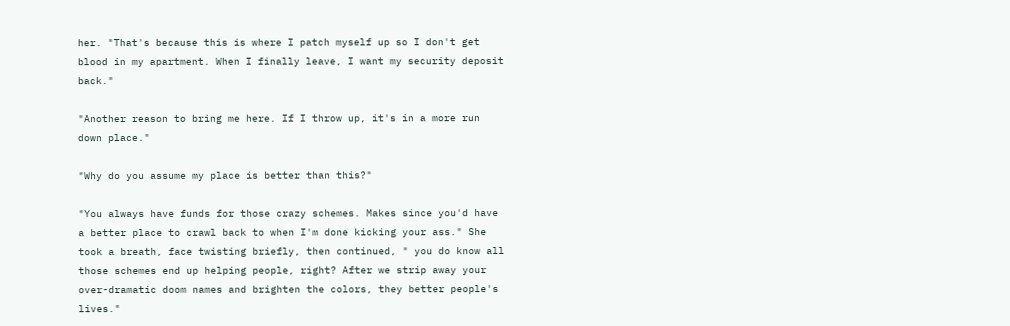her. "That's because this is where I patch myself up so I don't get blood in my apartment. When I finally leave, I want my security deposit back."

"Another reason to bring me here. If I throw up, it's in a more run down place."

"Why do you assume my place is better than this?"

"You always have funds for those crazy schemes. Makes since you'd have a better place to crawl back to when I'm done kicking your ass." She took a breath, face twisting briefly, then continued, " you do know all those schemes end up helping people, right? After we strip away your over-dramatic doom names and brighten the colors, they better people's lives."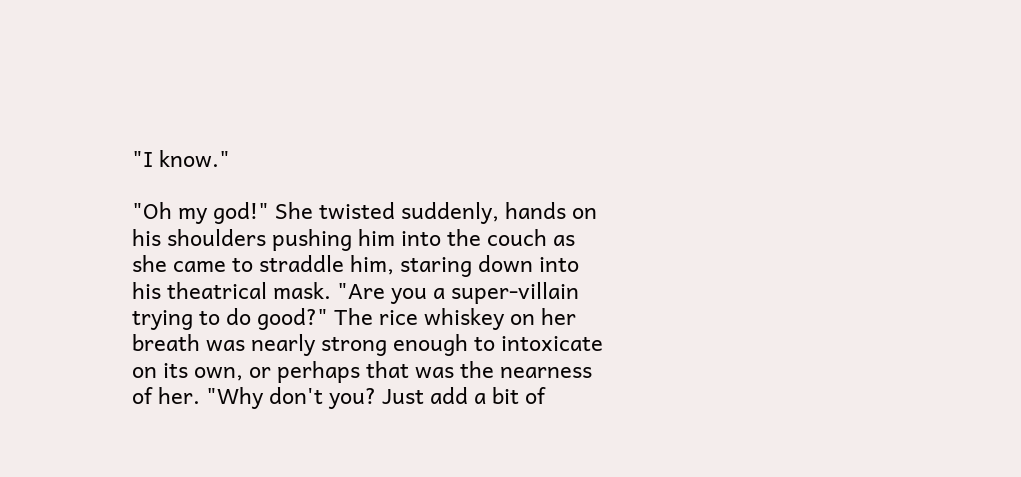"I know."

"Oh my god!" She twisted suddenly, hands on his shoulders pushing him into the couch as she came to straddle him, staring down into his theatrical mask. "Are you a super-villain trying to do good?" The rice whiskey on her breath was nearly strong enough to intoxicate on its own, or perhaps that was the nearness of her. "Why don't you? Just add a bit of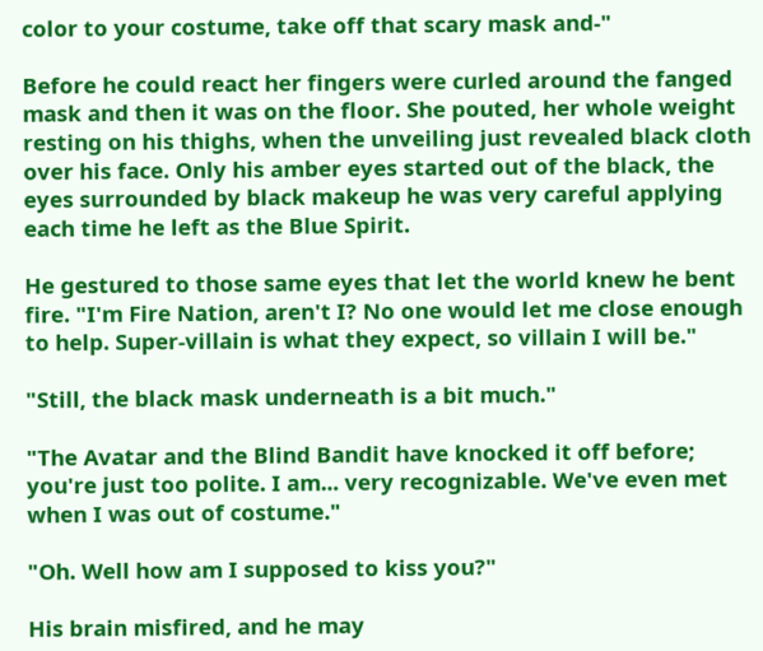color to your costume, take off that scary mask and-"

Before he could react her fingers were curled around the fanged mask and then it was on the floor. She pouted, her whole weight resting on his thighs, when the unveiling just revealed black cloth over his face. Only his amber eyes started out of the black, the eyes surrounded by black makeup he was very careful applying each time he left as the Blue Spirit.

He gestured to those same eyes that let the world knew he bent fire. "I'm Fire Nation, aren't I? No one would let me close enough to help. Super-villain is what they expect, so villain I will be."

"Still, the black mask underneath is a bit much."

"The Avatar and the Blind Bandit have knocked it off before; you're just too polite. I am... very recognizable. We've even met when I was out of costume."

"Oh. Well how am I supposed to kiss you?"

His brain misfired, and he may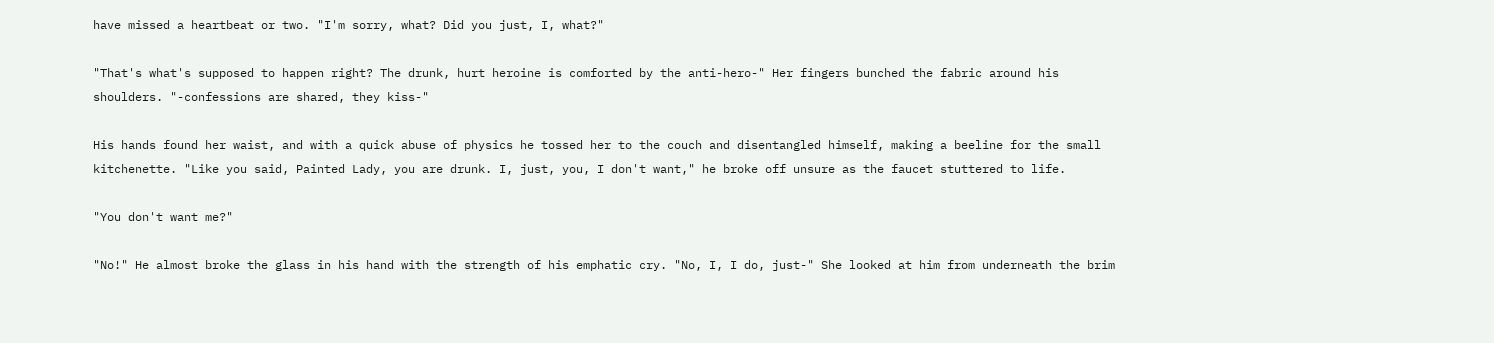have missed a heartbeat or two. "I'm sorry, what? Did you just, I, what?"

"That's what's supposed to happen right? The drunk, hurt heroine is comforted by the anti-hero-" Her fingers bunched the fabric around his shoulders. "-confessions are shared, they kiss-"

His hands found her waist, and with a quick abuse of physics he tossed her to the couch and disentangled himself, making a beeline for the small kitchenette. "Like you said, Painted Lady, you are drunk. I, just, you, I don't want," he broke off unsure as the faucet stuttered to life.

"You don't want me?"

"No!" He almost broke the glass in his hand with the strength of his emphatic cry. "No, I, I do, just-" She looked at him from underneath the brim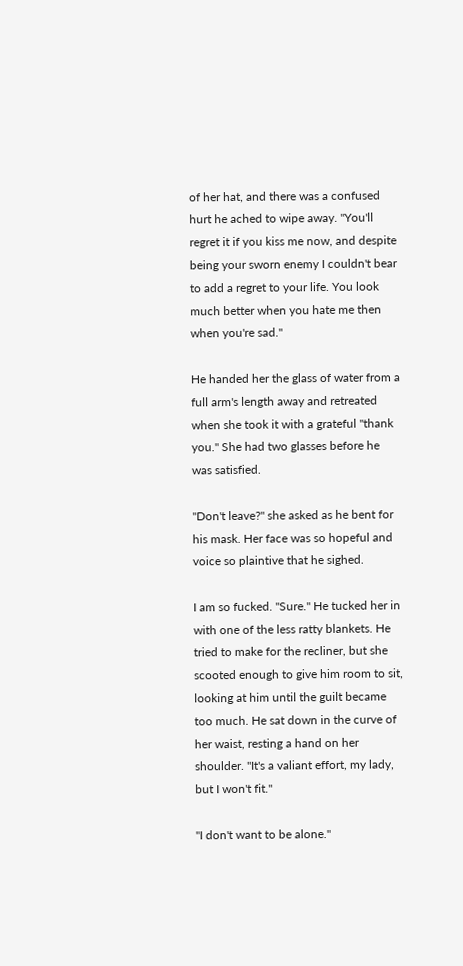of her hat, and there was a confused hurt he ached to wipe away. "You'll regret it if you kiss me now, and despite being your sworn enemy I couldn't bear to add a regret to your life. You look much better when you hate me then when you're sad."

He handed her the glass of water from a full arm's length away and retreated when she took it with a grateful "thank you." She had two glasses before he was satisfied.

"Don't leave?" she asked as he bent for his mask. Her face was so hopeful and voice so plaintive that he sighed.

I am so fucked. "Sure." He tucked her in with one of the less ratty blankets. He tried to make for the recliner, but she scooted enough to give him room to sit, looking at him until the guilt became too much. He sat down in the curve of her waist, resting a hand on her shoulder. "It's a valiant effort, my lady, but I won't fit."

"I don't want to be alone."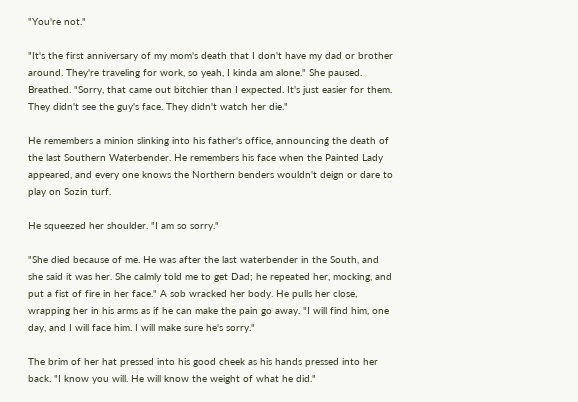"You're not."

"It's the first anniversary of my mom's death that I don't have my dad or brother around. They're traveling for work, so yeah, I kinda am alone." She paused. Breathed. "Sorry, that came out bitchier than I expected. It's just easier for them. They didn't see the guy's face. They didn't watch her die."

He remembers a minion slinking into his father's office, announcing the death of the last Southern Waterbender. He remembers his face when the Painted Lady appeared, and every one knows the Northern benders wouldn't deign or dare to play on Sozin turf.

He squeezed her shoulder. "I am so sorry."

"She died because of me. He was after the last waterbender in the South, and she said it was her. She calmly told me to get Dad; he repeated her, mocking, and put a fist of fire in her face." A sob wracked her body. He pulls her close, wrapping her in his arms as if he can make the pain go away. "I will find him, one day, and I will face him. I will make sure he's sorry."

The brim of her hat pressed into his good cheek as his hands pressed into her back. "I know you will. He will know the weight of what he did."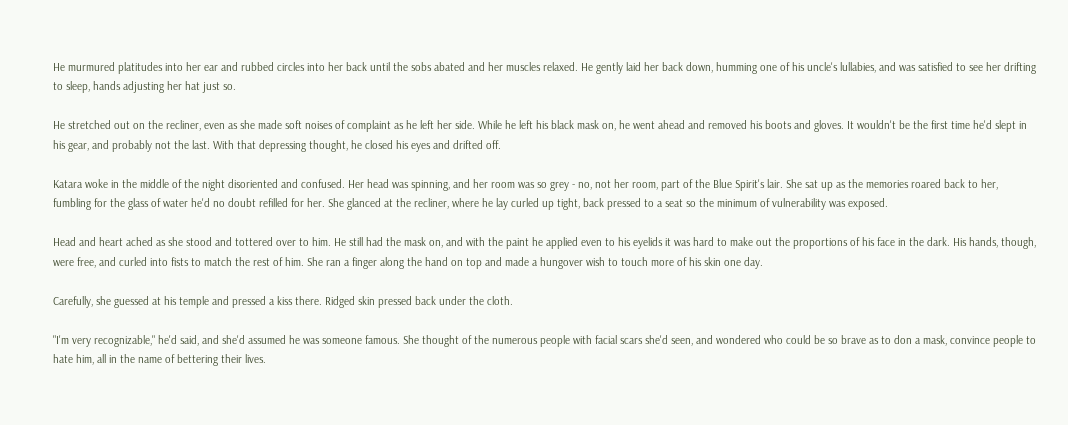He murmured platitudes into her ear and rubbed circles into her back until the sobs abated and her muscles relaxed. He gently laid her back down, humming one of his uncle's lullabies, and was satisfied to see her drifting to sleep, hands adjusting her hat just so.

He stretched out on the recliner, even as she made soft noises of complaint as he left her side. While he left his black mask on, he went ahead and removed his boots and gloves. It wouldn't be the first time he'd slept in his gear, and probably not the last. With that depressing thought, he closed his eyes and drifted off.

Katara woke in the middle of the night disoriented and confused. Her head was spinning, and her room was so grey - no, not her room, part of the Blue Spirit's lair. She sat up as the memories roared back to her, fumbling for the glass of water he'd no doubt refilled for her. She glanced at the recliner, where he lay curled up tight, back pressed to a seat so the minimum of vulnerability was exposed.

Head and heart ached as she stood and tottered over to him. He still had the mask on, and with the paint he applied even to his eyelids it was hard to make out the proportions of his face in the dark. His hands, though, were free, and curled into fists to match the rest of him. She ran a finger along the hand on top and made a hungover wish to touch more of his skin one day.

Carefully, she guessed at his temple and pressed a kiss there. Ridged skin pressed back under the cloth.

"I'm very recognizable," he'd said, and she'd assumed he was someone famous. She thought of the numerous people with facial scars she'd seen, and wondered who could be so brave as to don a mask, convince people to hate him, all in the name of bettering their lives.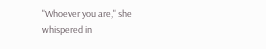"Whoever you are," she whispered in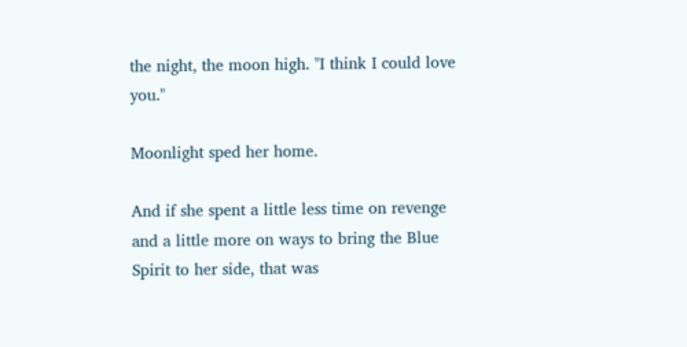the night, the moon high. "I think I could love you."

Moonlight sped her home.

And if she spent a little less time on revenge and a little more on ways to bring the Blue Spirit to her side, that was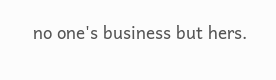no one's business but hers.